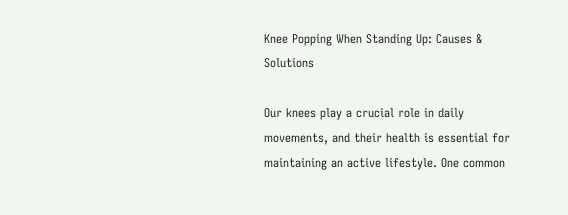Knee Popping When Standing Up: Causes & Solutions

Our knees play a crucial role in daily movements, and their health is essential for maintaining an active lifestyle. One common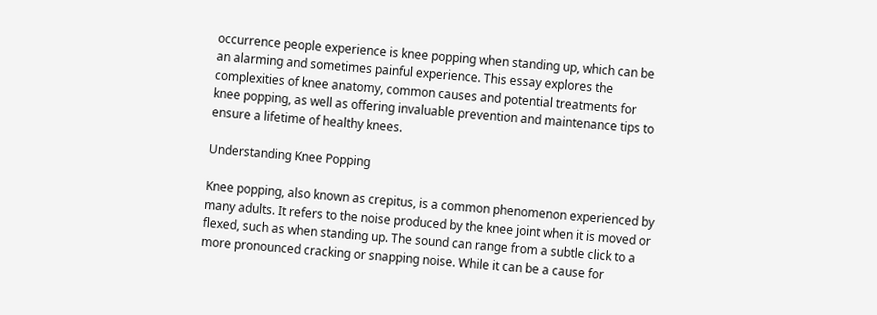occurrence people experience is knee popping when standing up, which can be an alarming and sometimes painful experience. This essay explores the complexities of knee anatomy, common causes and potential treatments for knee popping, as well as offering invaluable prevention and maintenance tips to ensure a lifetime of healthy knees.

Understanding Knee Popping

Knee popping, also known as crepitus, is a common phenomenon experienced by many adults. It refers to the noise produced by the knee joint when it is moved or flexed, such as when standing up. The sound can range from a subtle click to a more pronounced cracking or snapping noise. While it can be a cause for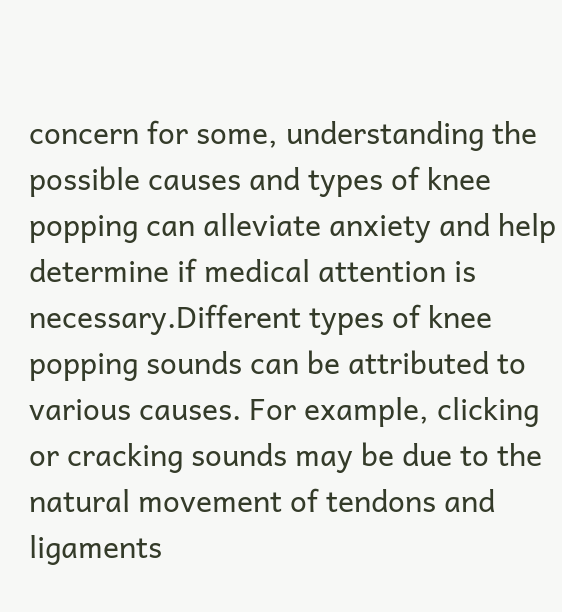concern for some, understanding the possible causes and types of knee popping can alleviate anxiety and help determine if medical attention is necessary.Different types of knee popping sounds can be attributed to various causes. For example, clicking or cracking sounds may be due to the natural movement of tendons and ligaments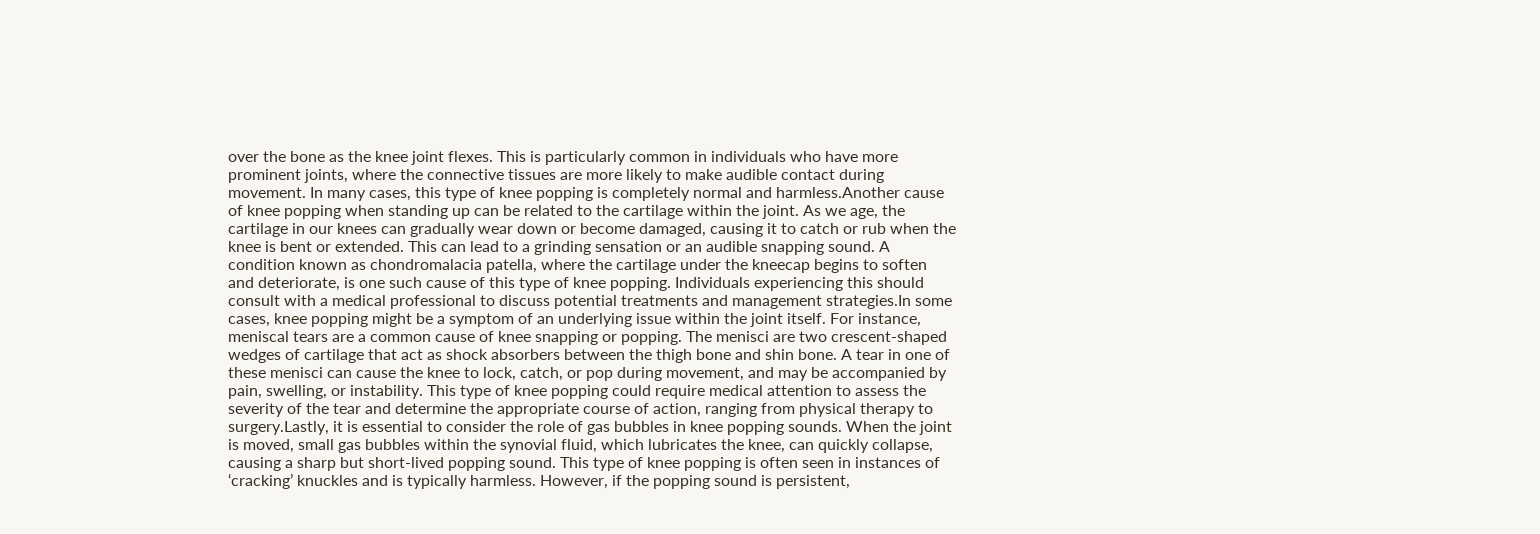over the bone as the knee joint flexes. This is particularly common in individuals who have more prominent joints, where the connective tissues are more likely to make audible contact during movement. In many cases, this type of knee popping is completely normal and harmless.Another cause of knee popping when standing up can be related to the cartilage within the joint. As we age, the cartilage in our knees can gradually wear down or become damaged, causing it to catch or rub when the knee is bent or extended. This can lead to a grinding sensation or an audible snapping sound. A condition known as chondromalacia patella, where the cartilage under the kneecap begins to soften and deteriorate, is one such cause of this type of knee popping. Individuals experiencing this should consult with a medical professional to discuss potential treatments and management strategies.In some cases, knee popping might be a symptom of an underlying issue within the joint itself. For instance, meniscal tears are a common cause of knee snapping or popping. The menisci are two crescent-shaped wedges of cartilage that act as shock absorbers between the thigh bone and shin bone. A tear in one of these menisci can cause the knee to lock, catch, or pop during movement, and may be accompanied by pain, swelling, or instability. This type of knee popping could require medical attention to assess the severity of the tear and determine the appropriate course of action, ranging from physical therapy to surgery.Lastly, it is essential to consider the role of gas bubbles in knee popping sounds. When the joint is moved, small gas bubbles within the synovial fluid, which lubricates the knee, can quickly collapse, causing a sharp but short-lived popping sound. This type of knee popping is often seen in instances of ‘cracking’ knuckles and is typically harmless. However, if the popping sound is persistent,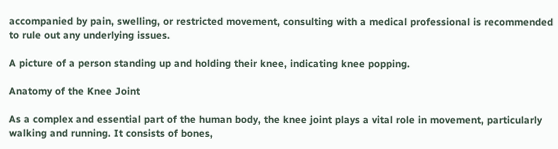accompanied by pain, swelling, or restricted movement, consulting with a medical professional is recommended to rule out any underlying issues.

A picture of a person standing up and holding their knee, indicating knee popping.

Anatomy of the Knee Joint

As a complex and essential part of the human body, the knee joint plays a vital role in movement, particularly walking and running. It consists of bones,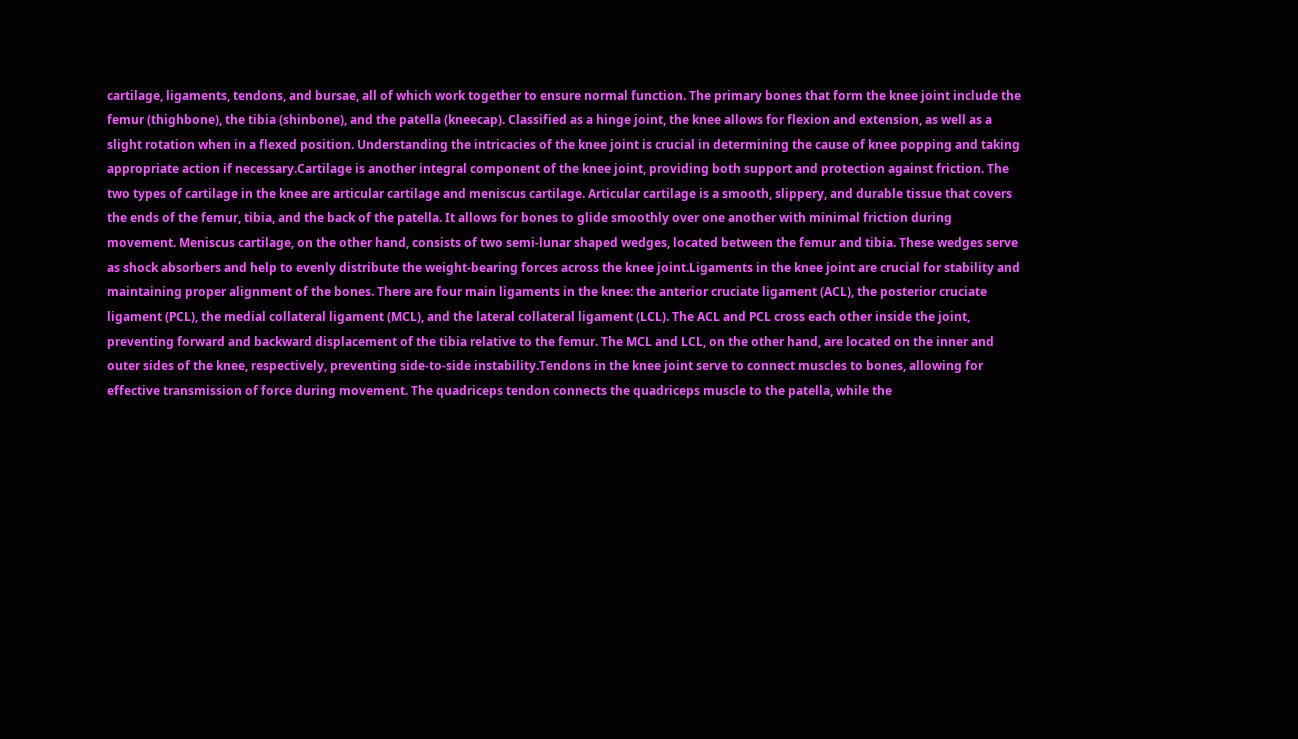cartilage, ligaments, tendons, and bursae, all of which work together to ensure normal function. The primary bones that form the knee joint include the femur (thighbone), the tibia (shinbone), and the patella (kneecap). Classified as a hinge joint, the knee allows for flexion and extension, as well as a slight rotation when in a flexed position. Understanding the intricacies of the knee joint is crucial in determining the cause of knee popping and taking appropriate action if necessary.Cartilage is another integral component of the knee joint, providing both support and protection against friction. The two types of cartilage in the knee are articular cartilage and meniscus cartilage. Articular cartilage is a smooth, slippery, and durable tissue that covers the ends of the femur, tibia, and the back of the patella. It allows for bones to glide smoothly over one another with minimal friction during movement. Meniscus cartilage, on the other hand, consists of two semi-lunar shaped wedges, located between the femur and tibia. These wedges serve as shock absorbers and help to evenly distribute the weight-bearing forces across the knee joint.Ligaments in the knee joint are crucial for stability and maintaining proper alignment of the bones. There are four main ligaments in the knee: the anterior cruciate ligament (ACL), the posterior cruciate ligament (PCL), the medial collateral ligament (MCL), and the lateral collateral ligament (LCL). The ACL and PCL cross each other inside the joint, preventing forward and backward displacement of the tibia relative to the femur. The MCL and LCL, on the other hand, are located on the inner and outer sides of the knee, respectively, preventing side-to-side instability.Tendons in the knee joint serve to connect muscles to bones, allowing for effective transmission of force during movement. The quadriceps tendon connects the quadriceps muscle to the patella, while the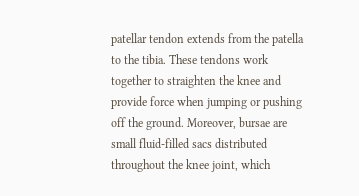patellar tendon extends from the patella to the tibia. These tendons work together to straighten the knee and provide force when jumping or pushing off the ground. Moreover, bursae are small fluid-filled sacs distributed throughout the knee joint, which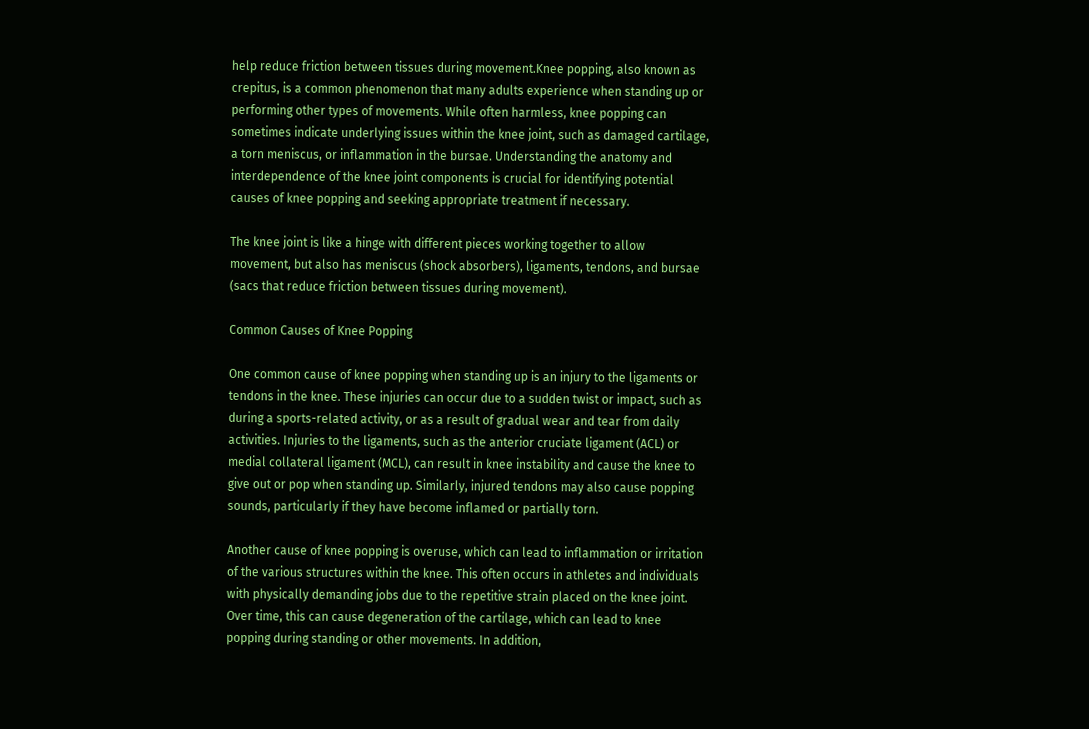help reduce friction between tissues during movement.Knee popping, also known as crepitus, is a common phenomenon that many adults experience when standing up or performing other types of movements. While often harmless, knee popping can sometimes indicate underlying issues within the knee joint, such as damaged cartilage, a torn meniscus, or inflammation in the bursae. Understanding the anatomy and interdependence of the knee joint components is crucial for identifying potential causes of knee popping and seeking appropriate treatment if necessary.

The knee joint is like a hinge with different pieces working together to allow movement, but also has meniscus (shock absorbers), ligaments, tendons, and bursae (sacs that reduce friction between tissues during movement).

Common Causes of Knee Popping

One common cause of knee popping when standing up is an injury to the ligaments or tendons in the knee. These injuries can occur due to a sudden twist or impact, such as during a sports-related activity, or as a result of gradual wear and tear from daily activities. Injuries to the ligaments, such as the anterior cruciate ligament (ACL) or medial collateral ligament (MCL), can result in knee instability and cause the knee to give out or pop when standing up. Similarly, injured tendons may also cause popping sounds, particularly if they have become inflamed or partially torn.

Another cause of knee popping is overuse, which can lead to inflammation or irritation of the various structures within the knee. This often occurs in athletes and individuals with physically demanding jobs due to the repetitive strain placed on the knee joint. Over time, this can cause degeneration of the cartilage, which can lead to knee popping during standing or other movements. In addition,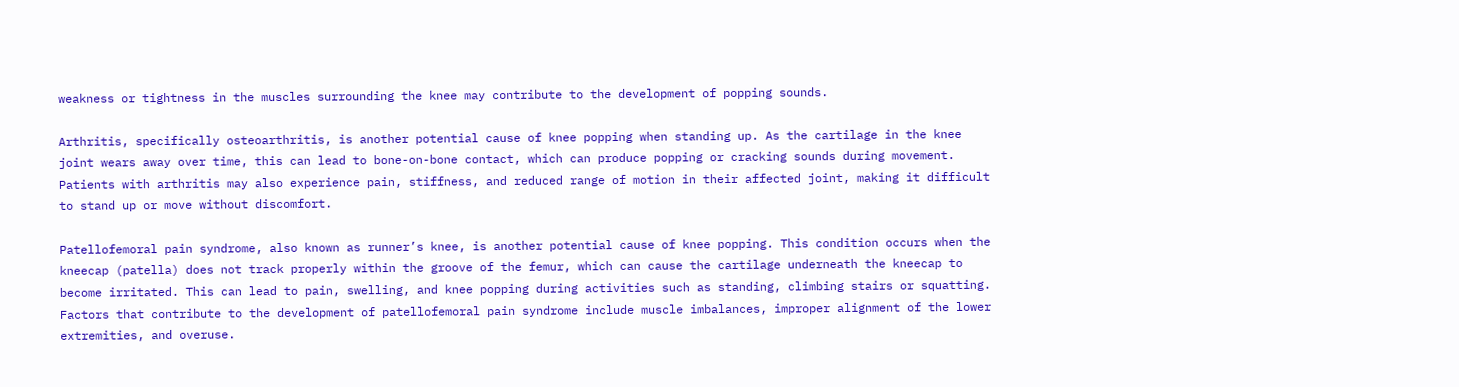weakness or tightness in the muscles surrounding the knee may contribute to the development of popping sounds.

Arthritis, specifically osteoarthritis, is another potential cause of knee popping when standing up. As the cartilage in the knee joint wears away over time, this can lead to bone-on-bone contact, which can produce popping or cracking sounds during movement. Patients with arthritis may also experience pain, stiffness, and reduced range of motion in their affected joint, making it difficult to stand up or move without discomfort.

Patellofemoral pain syndrome, also known as runner’s knee, is another potential cause of knee popping. This condition occurs when the kneecap (patella) does not track properly within the groove of the femur, which can cause the cartilage underneath the kneecap to become irritated. This can lead to pain, swelling, and knee popping during activities such as standing, climbing stairs or squatting. Factors that contribute to the development of patellofemoral pain syndrome include muscle imbalances, improper alignment of the lower extremities, and overuse.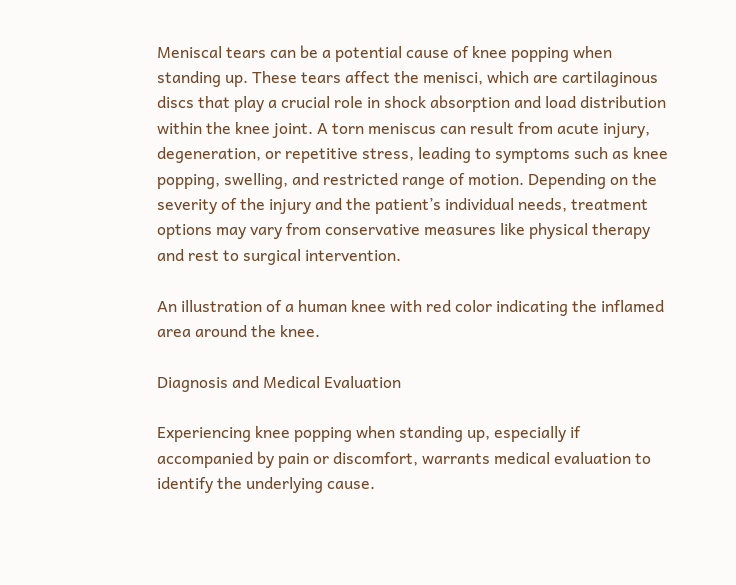Meniscal tears can be a potential cause of knee popping when standing up. These tears affect the menisci, which are cartilaginous discs that play a crucial role in shock absorption and load distribution within the knee joint. A torn meniscus can result from acute injury, degeneration, or repetitive stress, leading to symptoms such as knee popping, swelling, and restricted range of motion. Depending on the severity of the injury and the patient’s individual needs, treatment options may vary from conservative measures like physical therapy and rest to surgical intervention.

An illustration of a human knee with red color indicating the inflamed area around the knee.

Diagnosis and Medical Evaluation

Experiencing knee popping when standing up, especially if accompanied by pain or discomfort, warrants medical evaluation to identify the underlying cause.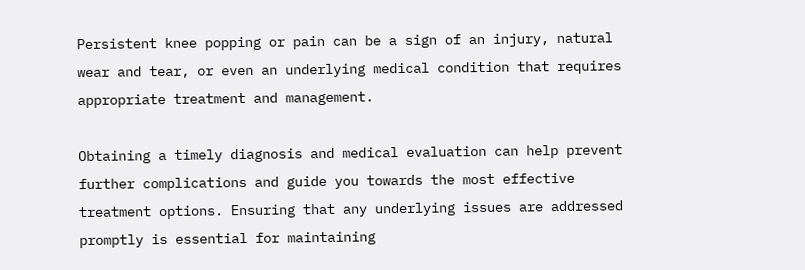Persistent knee popping or pain can be a sign of an injury, natural wear and tear, or even an underlying medical condition that requires appropriate treatment and management.

Obtaining a timely diagnosis and medical evaluation can help prevent further complications and guide you towards the most effective treatment options. Ensuring that any underlying issues are addressed promptly is essential for maintaining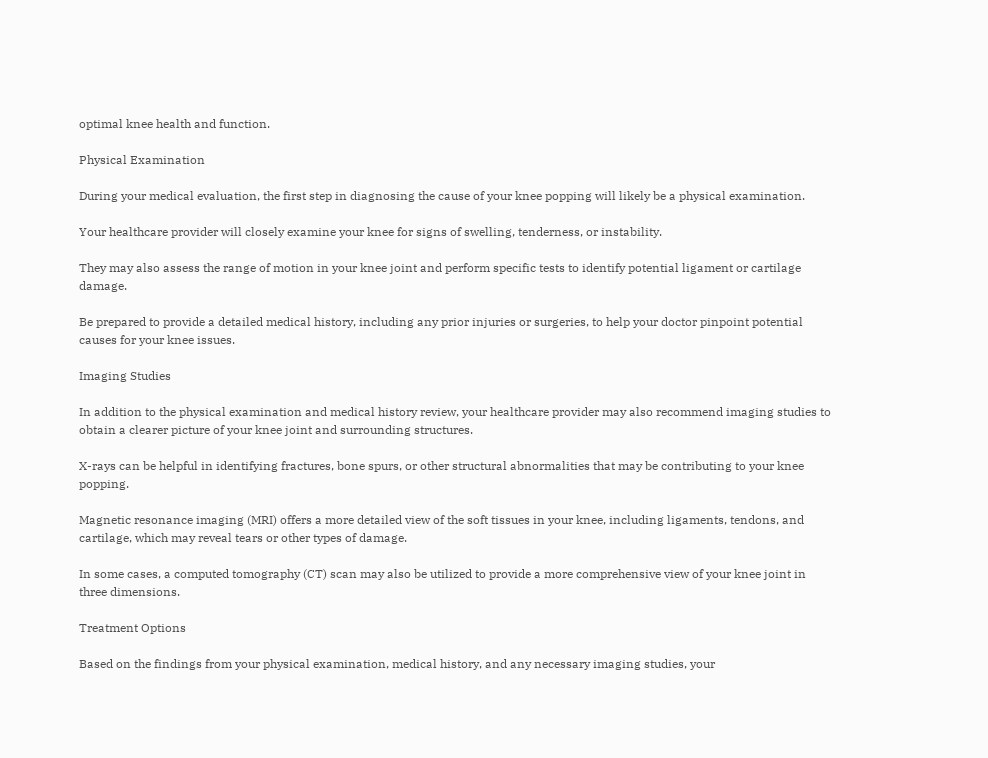optimal knee health and function.

Physical Examination

During your medical evaluation, the first step in diagnosing the cause of your knee popping will likely be a physical examination.

Your healthcare provider will closely examine your knee for signs of swelling, tenderness, or instability.

They may also assess the range of motion in your knee joint and perform specific tests to identify potential ligament or cartilage damage.

Be prepared to provide a detailed medical history, including any prior injuries or surgeries, to help your doctor pinpoint potential causes for your knee issues.

Imaging Studies

In addition to the physical examination and medical history review, your healthcare provider may also recommend imaging studies to obtain a clearer picture of your knee joint and surrounding structures.

X-rays can be helpful in identifying fractures, bone spurs, or other structural abnormalities that may be contributing to your knee popping.

Magnetic resonance imaging (MRI) offers a more detailed view of the soft tissues in your knee, including ligaments, tendons, and cartilage, which may reveal tears or other types of damage.

In some cases, a computed tomography (CT) scan may also be utilized to provide a more comprehensive view of your knee joint in three dimensions.

Treatment Options

Based on the findings from your physical examination, medical history, and any necessary imaging studies, your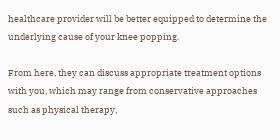healthcare provider will be better equipped to determine the underlying cause of your knee popping.

From here, they can discuss appropriate treatment options with you, which may range from conservative approaches such as physical therapy,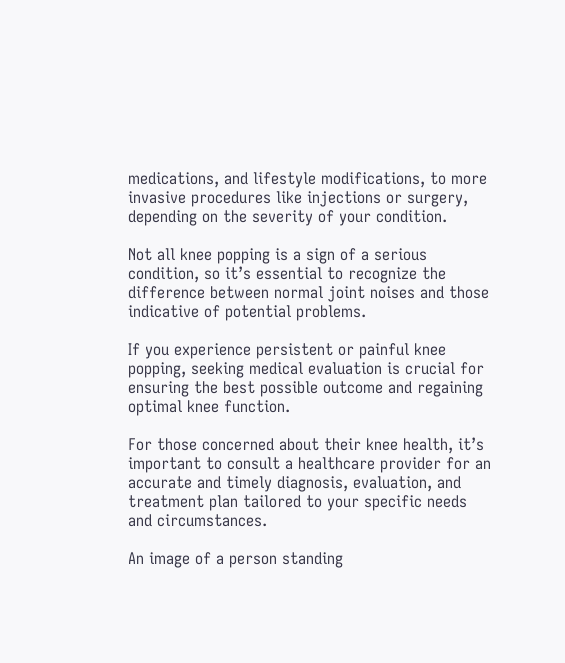medications, and lifestyle modifications, to more invasive procedures like injections or surgery, depending on the severity of your condition.

Not all knee popping is a sign of a serious condition, so it’s essential to recognize the difference between normal joint noises and those indicative of potential problems.

If you experience persistent or painful knee popping, seeking medical evaluation is crucial for ensuring the best possible outcome and regaining optimal knee function.

For those concerned about their knee health, it’s important to consult a healthcare provider for an accurate and timely diagnosis, evaluation, and treatment plan tailored to your specific needs and circumstances.

An image of a person standing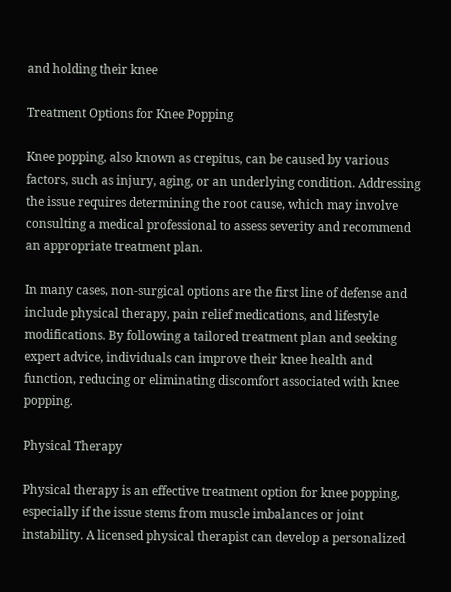and holding their knee

Treatment Options for Knee Popping

Knee popping, also known as crepitus, can be caused by various factors, such as injury, aging, or an underlying condition. Addressing the issue requires determining the root cause, which may involve consulting a medical professional to assess severity and recommend an appropriate treatment plan.

In many cases, non-surgical options are the first line of defense and include physical therapy, pain relief medications, and lifestyle modifications. By following a tailored treatment plan and seeking expert advice, individuals can improve their knee health and function, reducing or eliminating discomfort associated with knee popping.

Physical Therapy

Physical therapy is an effective treatment option for knee popping, especially if the issue stems from muscle imbalances or joint instability. A licensed physical therapist can develop a personalized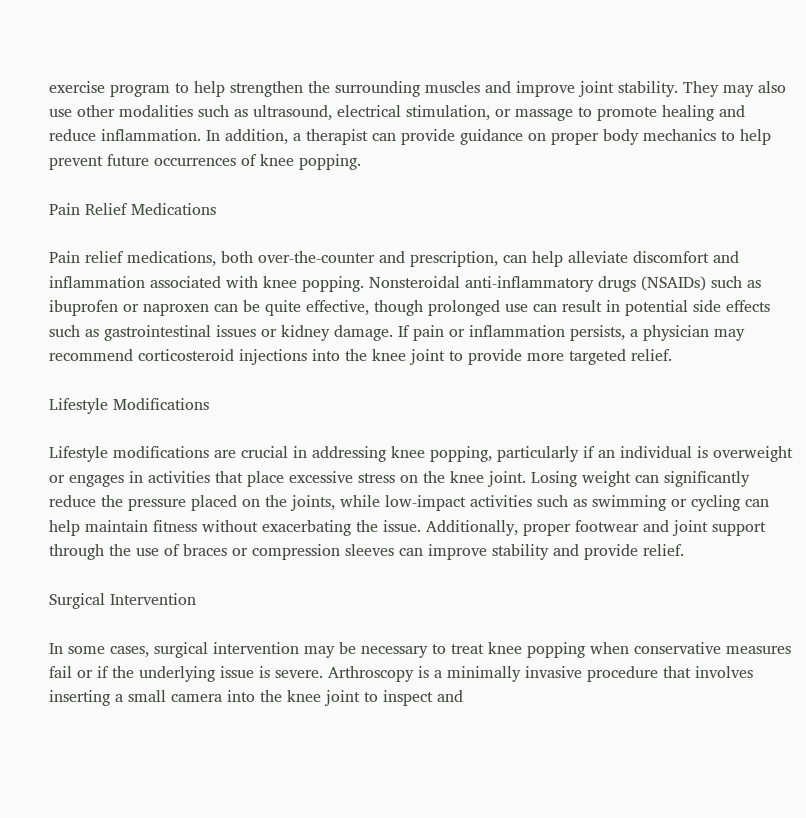exercise program to help strengthen the surrounding muscles and improve joint stability. They may also use other modalities such as ultrasound, electrical stimulation, or massage to promote healing and reduce inflammation. In addition, a therapist can provide guidance on proper body mechanics to help prevent future occurrences of knee popping.

Pain Relief Medications

Pain relief medications, both over-the-counter and prescription, can help alleviate discomfort and inflammation associated with knee popping. Nonsteroidal anti-inflammatory drugs (NSAIDs) such as ibuprofen or naproxen can be quite effective, though prolonged use can result in potential side effects such as gastrointestinal issues or kidney damage. If pain or inflammation persists, a physician may recommend corticosteroid injections into the knee joint to provide more targeted relief.

Lifestyle Modifications

Lifestyle modifications are crucial in addressing knee popping, particularly if an individual is overweight or engages in activities that place excessive stress on the knee joint. Losing weight can significantly reduce the pressure placed on the joints, while low-impact activities such as swimming or cycling can help maintain fitness without exacerbating the issue. Additionally, proper footwear and joint support through the use of braces or compression sleeves can improve stability and provide relief.

Surgical Intervention

In some cases, surgical intervention may be necessary to treat knee popping when conservative measures fail or if the underlying issue is severe. Arthroscopy is a minimally invasive procedure that involves inserting a small camera into the knee joint to inspect and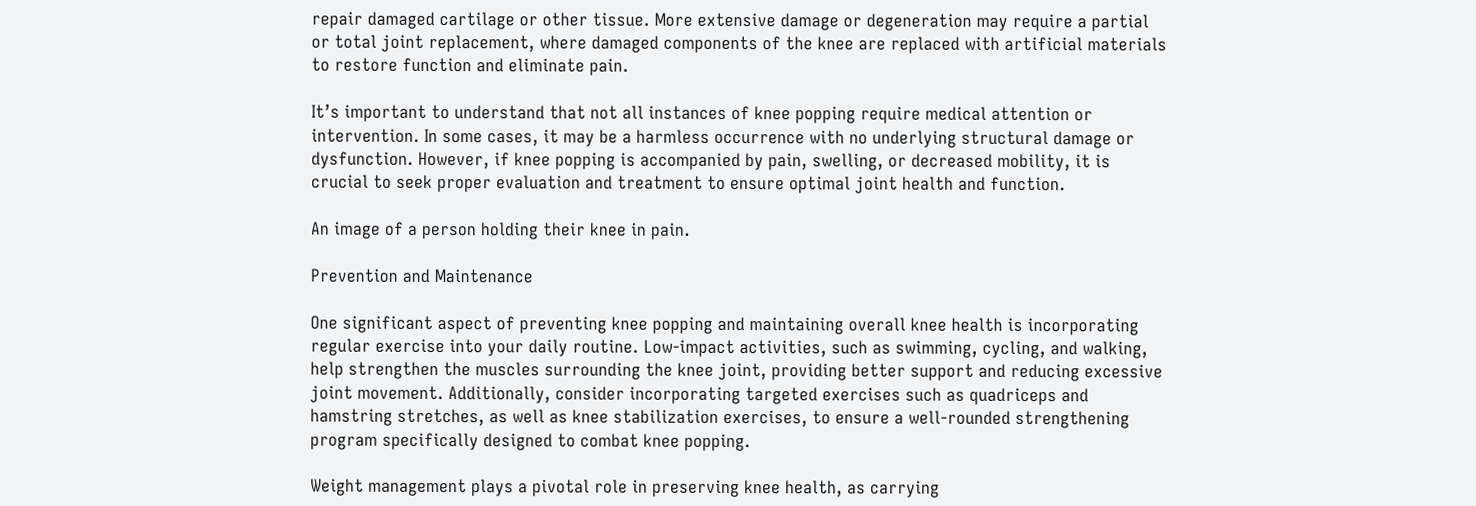repair damaged cartilage or other tissue. More extensive damage or degeneration may require a partial or total joint replacement, where damaged components of the knee are replaced with artificial materials to restore function and eliminate pain.

It’s important to understand that not all instances of knee popping require medical attention or intervention. In some cases, it may be a harmless occurrence with no underlying structural damage or dysfunction. However, if knee popping is accompanied by pain, swelling, or decreased mobility, it is crucial to seek proper evaluation and treatment to ensure optimal joint health and function.

An image of a person holding their knee in pain.

Prevention and Maintenance

One significant aspect of preventing knee popping and maintaining overall knee health is incorporating regular exercise into your daily routine. Low-impact activities, such as swimming, cycling, and walking, help strengthen the muscles surrounding the knee joint, providing better support and reducing excessive joint movement. Additionally, consider incorporating targeted exercises such as quadriceps and hamstring stretches, as well as knee stabilization exercises, to ensure a well-rounded strengthening program specifically designed to combat knee popping.

Weight management plays a pivotal role in preserving knee health, as carrying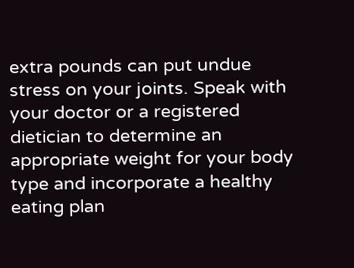extra pounds can put undue stress on your joints. Speak with your doctor or a registered dietician to determine an appropriate weight for your body type and incorporate a healthy eating plan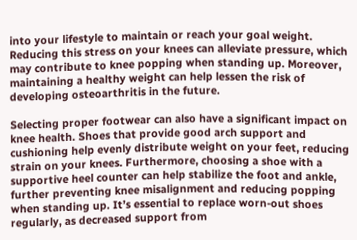into your lifestyle to maintain or reach your goal weight. Reducing this stress on your knees can alleviate pressure, which may contribute to knee popping when standing up. Moreover, maintaining a healthy weight can help lessen the risk of developing osteoarthritis in the future.

Selecting proper footwear can also have a significant impact on knee health. Shoes that provide good arch support and cushioning help evenly distribute weight on your feet, reducing strain on your knees. Furthermore, choosing a shoe with a supportive heel counter can help stabilize the foot and ankle, further preventing knee misalignment and reducing popping when standing up. It’s essential to replace worn-out shoes regularly, as decreased support from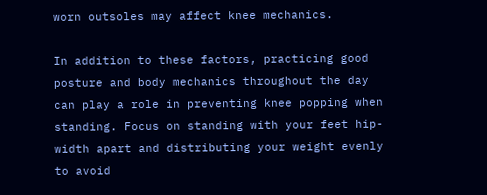worn outsoles may affect knee mechanics.

In addition to these factors, practicing good posture and body mechanics throughout the day can play a role in preventing knee popping when standing. Focus on standing with your feet hip-width apart and distributing your weight evenly to avoid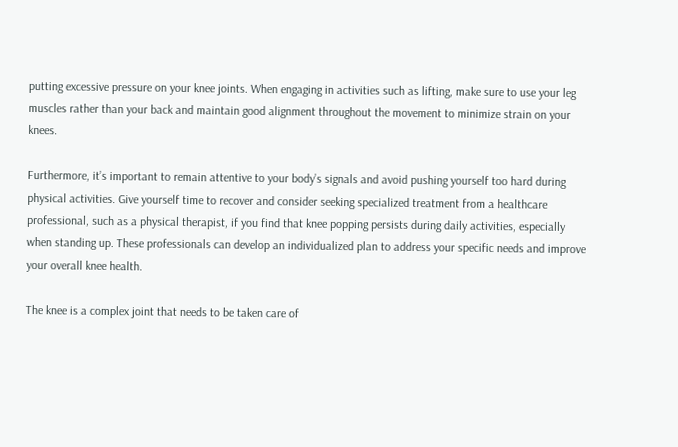putting excessive pressure on your knee joints. When engaging in activities such as lifting, make sure to use your leg muscles rather than your back and maintain good alignment throughout the movement to minimize strain on your knees.

Furthermore, it’s important to remain attentive to your body’s signals and avoid pushing yourself too hard during physical activities. Give yourself time to recover and consider seeking specialized treatment from a healthcare professional, such as a physical therapist, if you find that knee popping persists during daily activities, especially when standing up. These professionals can develop an individualized plan to address your specific needs and improve your overall knee health.

The knee is a complex joint that needs to be taken care of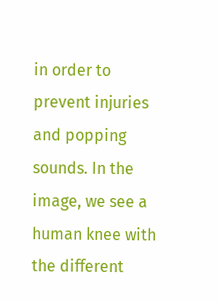in order to prevent injuries and popping sounds. In the image, we see a human knee with the different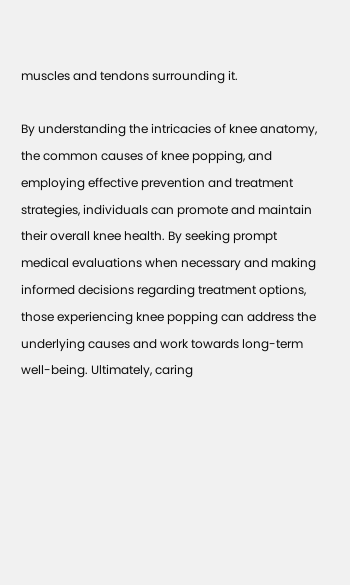muscles and tendons surrounding it.

By understanding the intricacies of knee anatomy, the common causes of knee popping, and employing effective prevention and treatment strategies, individuals can promote and maintain their overall knee health. By seeking prompt medical evaluations when necessary and making informed decisions regarding treatment options, those experiencing knee popping can address the underlying causes and work towards long-term well-being. Ultimately, caring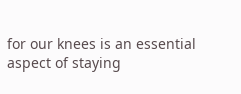for our knees is an essential aspect of staying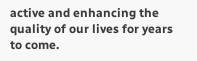active and enhancing the quality of our lives for years to come.